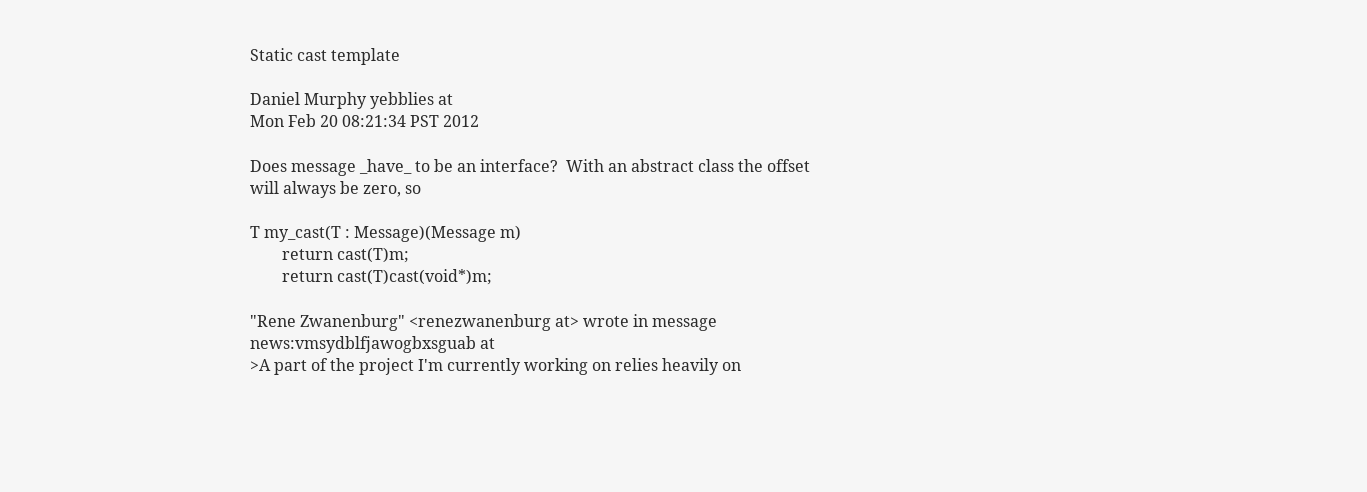Static cast template

Daniel Murphy yebblies at
Mon Feb 20 08:21:34 PST 2012

Does message _have_ to be an interface?  With an abstract class the offset
will always be zero, so

T my_cast(T : Message)(Message m)
        return cast(T)m;
        return cast(T)cast(void*)m;

"Rene Zwanenburg" <renezwanenburg at> wrote in message
news:vmsydblfjawogbxsguab at
>A part of the project I'm currently working on relies heavily on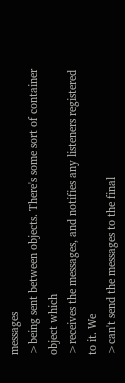messages
>being sent between objects. There's some sort of container object which
>receives the messages, and notifies any listeners registered to it. We
>can't send the messages to the final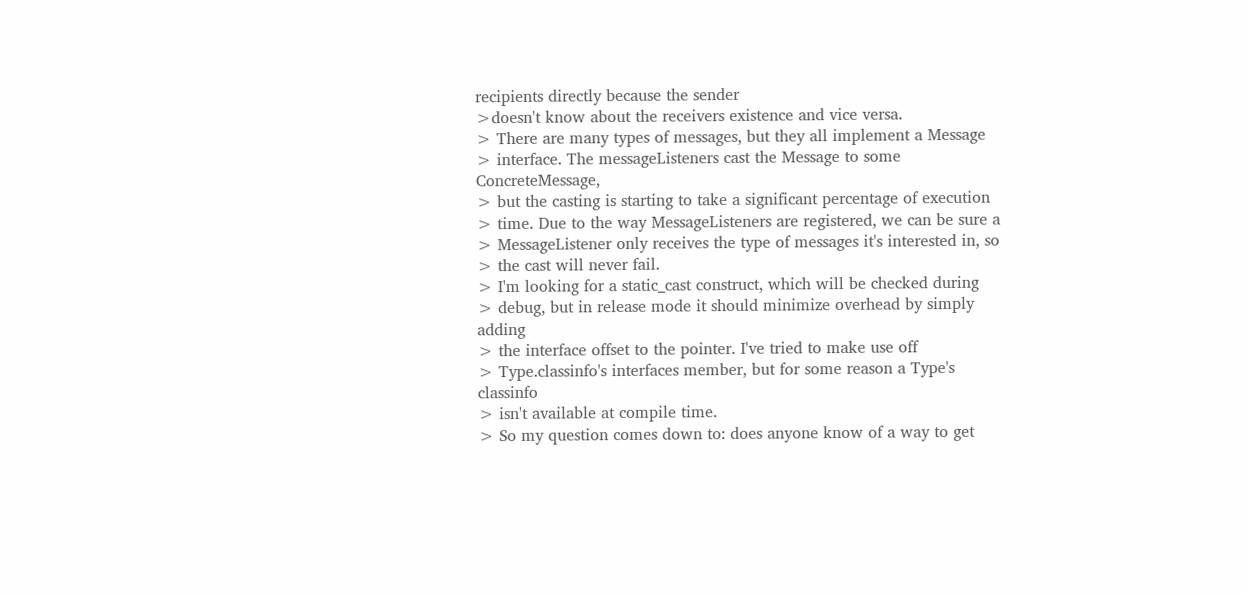recipients directly because the sender
>doesn't know about the receivers existence and vice versa.
> There are many types of messages, but they all implement a Message
> interface. The messageListeners cast the Message to some ConcreteMessage,
> but the casting is starting to take a significant percentage of execution
> time. Due to the way MessageListeners are registered, we can be sure a
> MessageListener only receives the type of messages it's interested in, so
> the cast will never fail.
> I'm looking for a static_cast construct, which will be checked during
> debug, but in release mode it should minimize overhead by simply adding
> the interface offset to the pointer. I've tried to make use off
> Type.classinfo's interfaces member, but for some reason a Type's classinfo
> isn't available at compile time.
> So my question comes down to: does anyone know of a way to get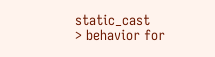static_cast
> behavior for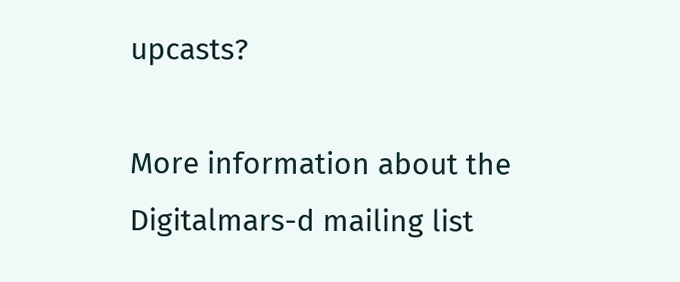upcasts?

More information about the Digitalmars-d mailing list